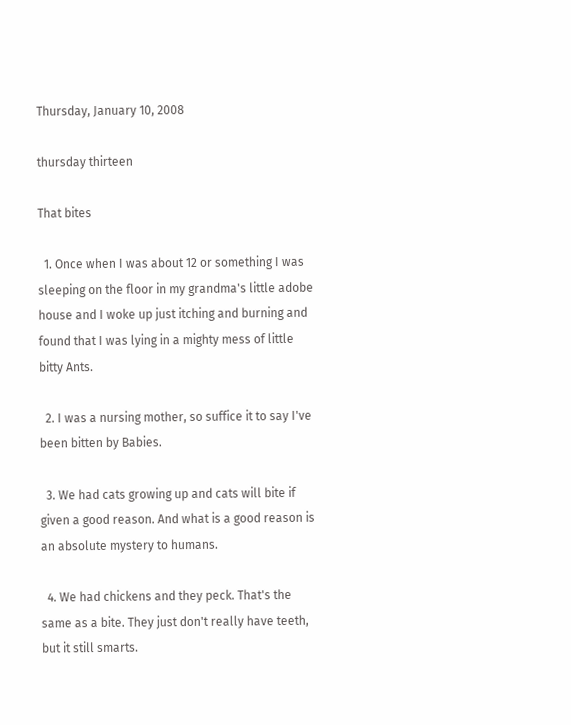Thursday, January 10, 2008

thursday thirteen

That bites

  1. Once when I was about 12 or something I was sleeping on the floor in my grandma's little adobe house and I woke up just itching and burning and found that I was lying in a mighty mess of little bitty Ants.

  2. I was a nursing mother, so suffice it to say I've been bitten by Babies.

  3. We had cats growing up and cats will bite if given a good reason. And what is a good reason is an absolute mystery to humans.

  4. We had chickens and they peck. That's the same as a bite. They just don't really have teeth, but it still smarts.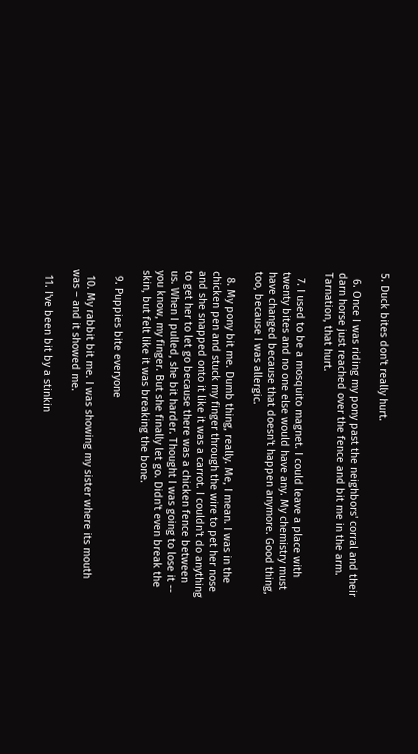5. Duck bites don't really hurt.

  6. Once I was riding my pony past the neighbors' corral and their darn horse just reached over the fence and bit me in the arm. Tarnation, that hurt.

  7. I used to be a mosquito magnet. I could leave a place with twenty bites and no one else would have any. My chemistry must have changed because that doesn't happen anymore. Good thing, too, because I was allergic.

  8. My pony bit me. Dumb thing, really. Me, I mean. I was in the chicken pen and stuck my finger through the wire to pet her nose and she snapped onto it like it was a carrot. I couldn't do anything to get her to let go because there was a chicken fence between us. When I pulled, she bit harder. Thought I was going to lose it -- you know, my finger. But she finally let go. Didn't even break the skin, but felt like it was breaking the bone.

  9. Puppies bite everyone

  10. My rabbit bit me. I was showing my sister where its mouth was – and it showed me.

  11. I've been bit by a stinkin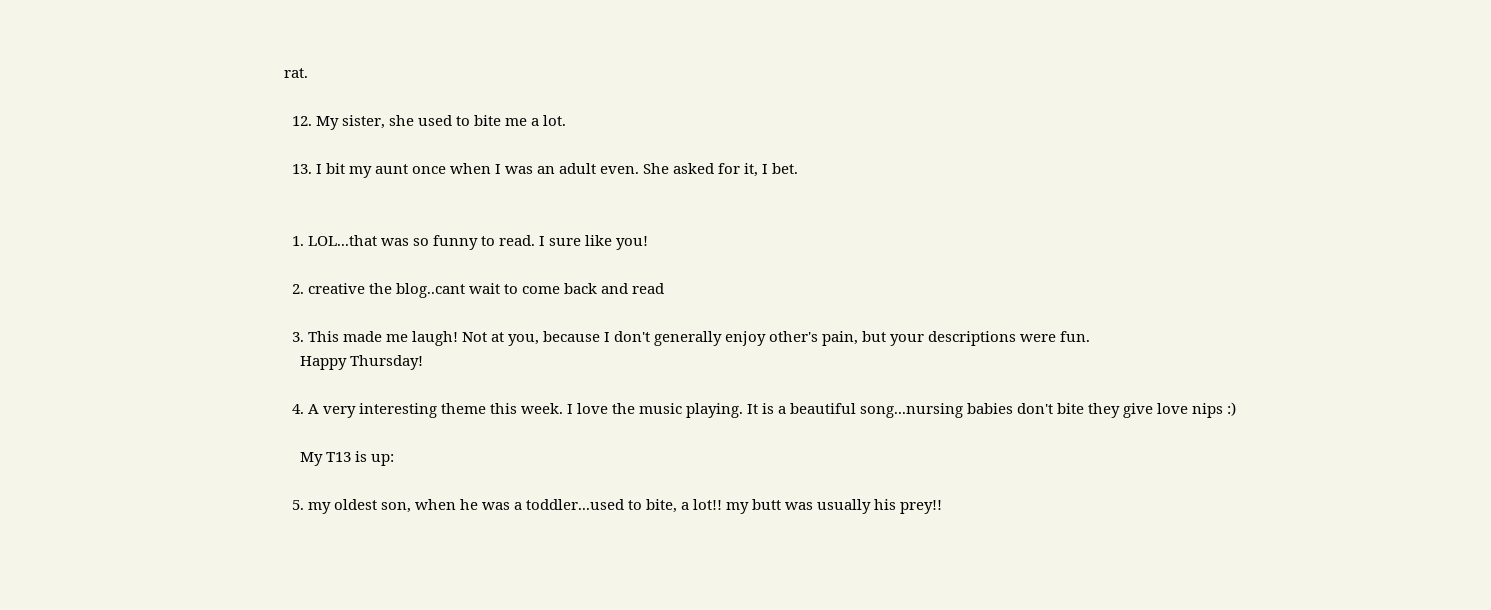rat.

  12. My sister, she used to bite me a lot.

  13. I bit my aunt once when I was an adult even. She asked for it, I bet.


  1. LOL...that was so funny to read. I sure like you!

  2. creative the blog..cant wait to come back and read

  3. This made me laugh! Not at you, because I don't generally enjoy other's pain, but your descriptions were fun.
    Happy Thursday!

  4. A very interesting theme this week. I love the music playing. It is a beautiful song...nursing babies don't bite they give love nips :)

    My T13 is up:

  5. my oldest son, when he was a toddler...used to bite, a lot!! my butt was usually his prey!!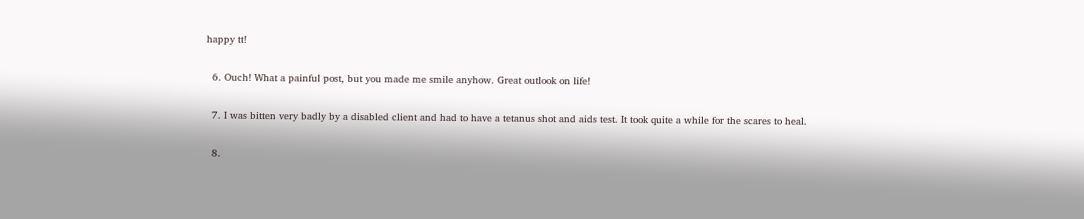happy tt!

  6. Ouch! What a painful post, but you made me smile anyhow. Great outlook on life!

  7. I was bitten very badly by a disabled client and had to have a tetanus shot and aids test. It took quite a while for the scares to heal.

  8.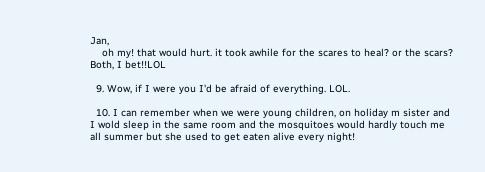Jan,
    oh my! that would hurt. it took awhile for the scares to heal? or the scars? Both, I bet!!LOL

  9. Wow, if I were you I'd be afraid of everything. LOL.

  10. I can remember when we were young children, on holiday m sister and I wold sleep in the same room and the mosquitoes would hardly touch me all summer but she used to get eaten alive every night!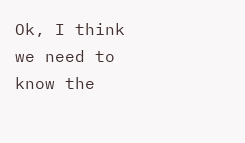Ok, I think we need to know the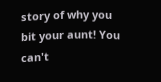story of why you bit your aunt! You can't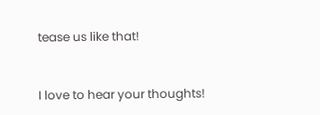tease us like that!


I love to hear your thoughts!